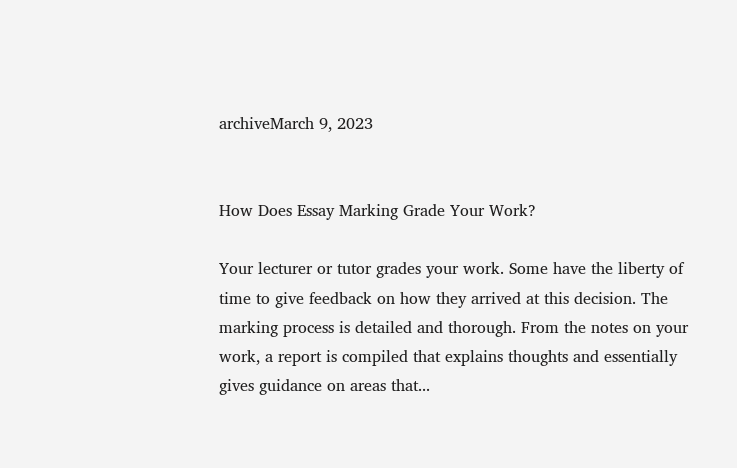archiveMarch 9, 2023


How Does Essay Marking Grade Your Work?

Your lecturer or tutor grades your work. Some have the liberty of time to give feedback on how they arrived at this decision. The marking process is detailed and thorough. From the notes on your work, a report is compiled that explains thoughts and essentially gives guidance on areas that...